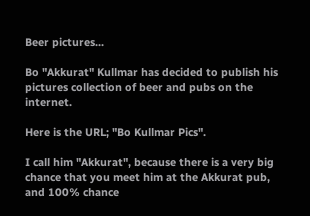Beer pictures...

Bo "Akkurat" Kullmar has decided to publish his pictures collection of beer and pubs on the internet.

Here is the URL; "Bo Kullmar Pics".

I call him "Akkurat", because there is a very big chance that you meet him at the Akkurat pub, and 100% chance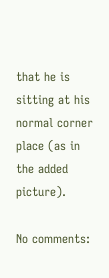that he is sitting at his normal corner place (as in the added picture).

No comments: